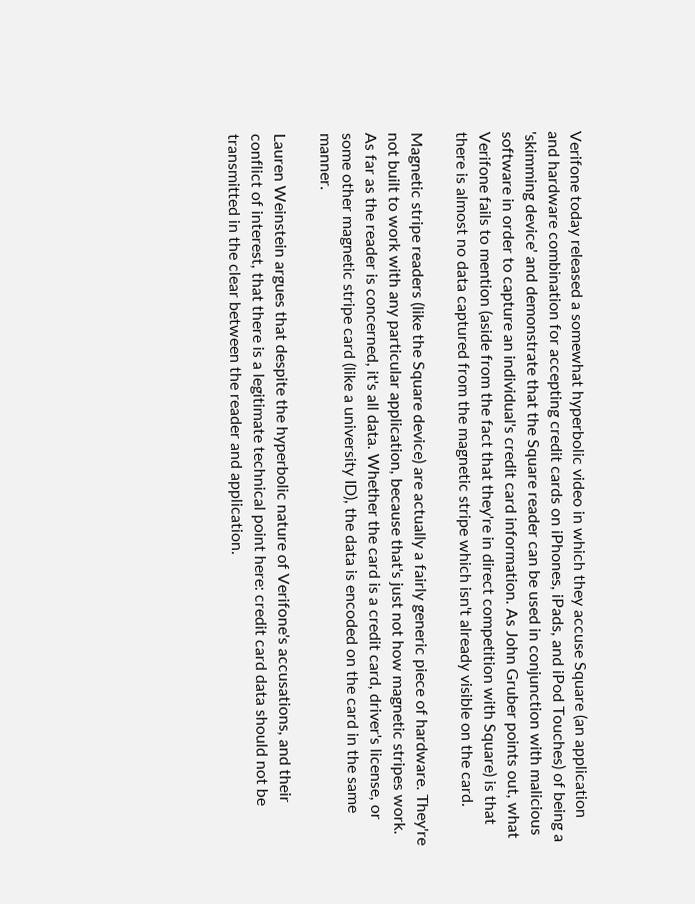Verifone today released a somewhat hyperbolic video in which they accuse Square (an application and hardware combination for accepting credit cards on iPhones, iPads, and iPod Touches) of being a 'skimming device' and demonstrate that the Square reader can be used in conjunction with malicious software in order to capture an individual's credit card information. As John Gruber points out, what Verifone fails to mention (aside from the fact that they're in direct competition with Square) is that there is almost no data captured from the magnetic stripe which isn't already visible on the card.

Magnetic stripe readers (like the Square device) are actually a fairly generic piece of hardware. They're not built to work with any particular application, because that's just not how magnetic stripes work. As far as the reader is concerned, it's all data. Whether the card is a credit card, driver's license, or some other magnetic stripe card (like a university ID), the data is encoded on the card in the same manner.

Lauren Weinstein argues that despite the hyperbolic nature of Verifone's accusations, and their conflict of interest, that there is a legitimate technical point here: credit card data should not be transmitted in the clear between the reader and application.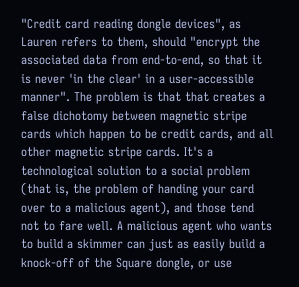"Credit card reading dongle devices", as Lauren refers to them, should "encrypt the associated data from end-to-end, so that it is never 'in the clear' in a user-accessible manner". The problem is that that creates a false dichotomy between magnetic stripe cards which happen to be credit cards, and all other magnetic stripe cards. It's a technological solution to a social problem (that is, the problem of handing your card over to a malicious agent), and those tend not to fare well. A malicious agent who wants to build a skimmer can just as easily build a knock-off of the Square dongle, or use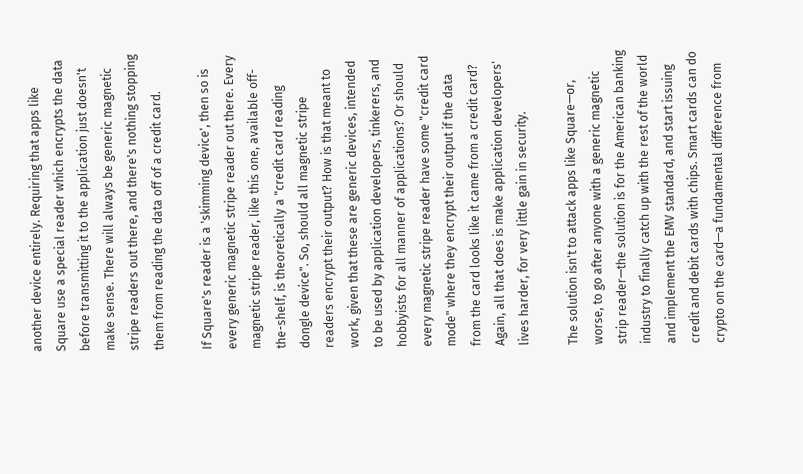another device entirely. Requiring that apps like Square use a special reader which encrypts the data before transmitting it to the application just doesn't make sense. There will always be generic magnetic stripe readers out there, and there's nothing stopping them from reading the data off of a credit card.

If Square's reader is a 'skimming device', then so is every generic magnetic stripe reader out there. Every magnetic stripe reader, like this one, available off-the-shelf, is theoretically a "credit card reading dongle device". So, should all magnetic stripe readers encrypt their output? How is that meant to work, given that these are generic devices, intended to be used by application developers, tinkerers, and hobbyists for all manner of applications? Or should every magnetic stripe reader have some "credit card mode" where they encrypt their output if the data from the card looks like it came from a credit card? Again, all that does is make application developers' lives harder, for very little gain in security.

The solution isn't to attack apps like Square—or, worse, to go after anyone with a generic magnetic strip reader—the solution is for the American banking industry to finally catch up with the rest of the world and implement the EMV standard, and start issuing credit and debit cards with chips. Smart cards can do crypto on the card—a fundamental difference from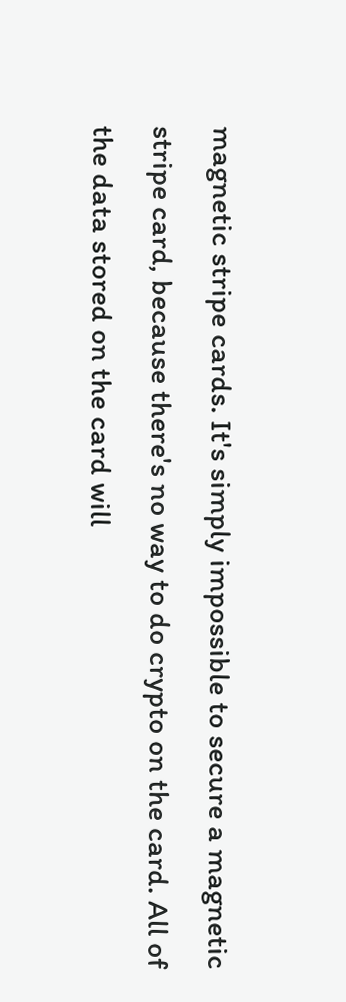magnetic stripe cards. It's simply impossible to secure a magnetic stripe card, because there's no way to do crypto on the card. All of the data stored on the card will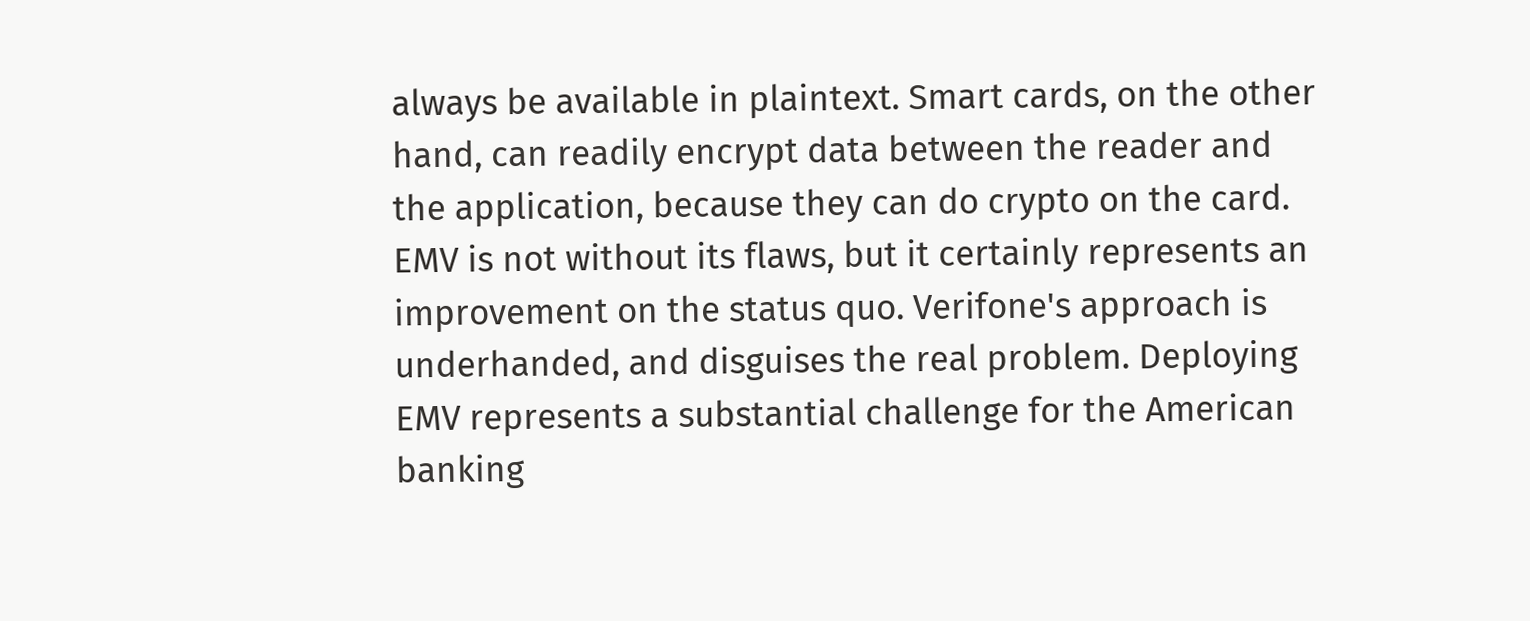always be available in plaintext. Smart cards, on the other hand, can readily encrypt data between the reader and the application, because they can do crypto on the card. EMV is not without its flaws, but it certainly represents an improvement on the status quo. Verifone's approach is underhanded, and disguises the real problem. Deploying EMV represents a substantial challenge for the American banking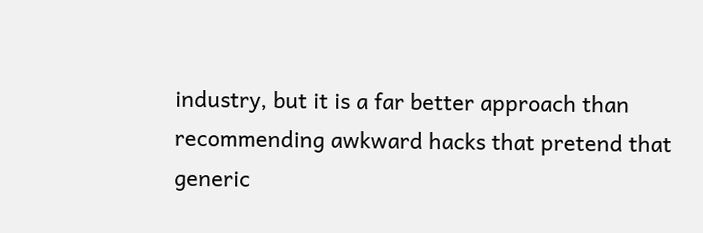industry, but it is a far better approach than recommending awkward hacks that pretend that generic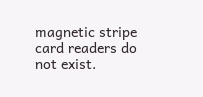magnetic stripe card readers do not exist.